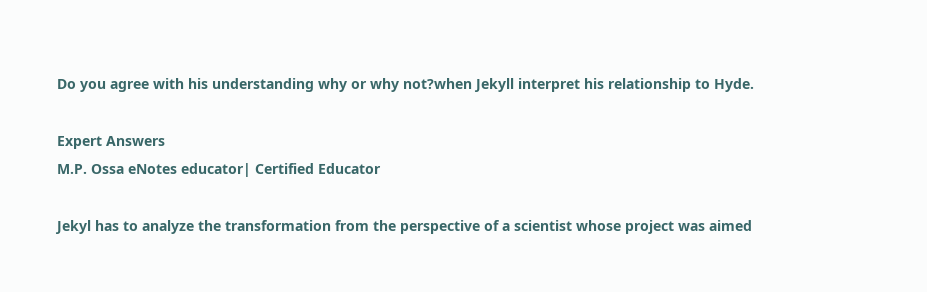Do you agree with his understanding why or why not?when Jekyll interpret his relationship to Hyde.

Expert Answers
M.P. Ossa eNotes educator| Certified Educator

Jekyl has to analyze the transformation from the perspective of a scientist whose project was aimed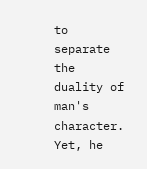to separate the duality of man's character. Yet, he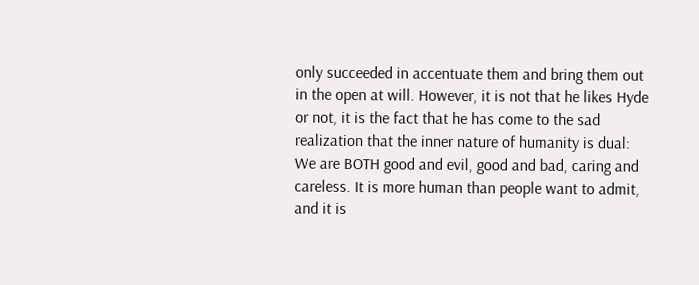only succeeded in accentuate them and bring them out in the open at will. However, it is not that he likes Hyde or not, it is the fact that he has come to the sad realization that the inner nature of humanity is dual: We are BOTH good and evil, good and bad, caring and careless. It is more human than people want to admit, and it is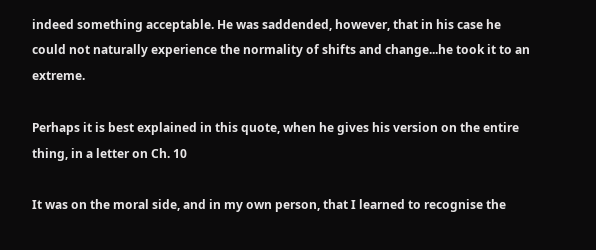indeed something acceptable. He was saddended, however, that in his case he could not naturally experience the normality of shifts and change...he took it to an extreme.

Perhaps it is best explained in this quote, when he gives his version on the entire thing, in a letter on Ch. 10

It was on the moral side, and in my own person, that I learned to recognise the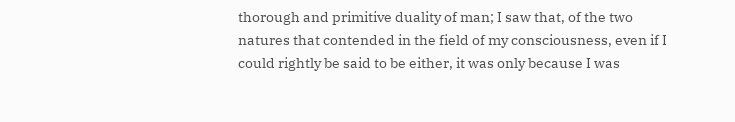thorough and primitive duality of man; I saw that, of the two natures that contended in the field of my consciousness, even if I could rightly be said to be either, it was only because I was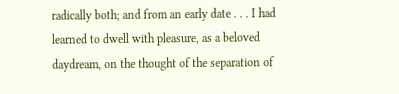radically both; and from an early date . . . I had learned to dwell with pleasure, as a beloved daydream, on the thought of the separation of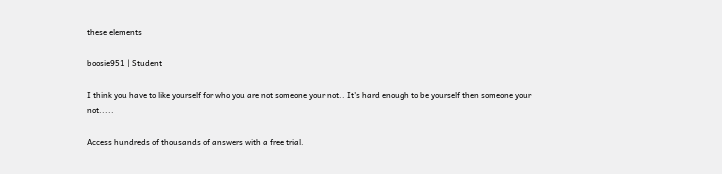these elements

boosie951 | Student

I think you have to like yourself for who you are not someone your not.. It's hard enough to be yourself then someone your not.....

Access hundreds of thousands of answers with a free trial.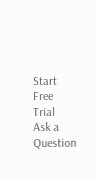Start Free Trial
Ask a Question